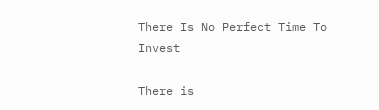There Is No Perfect Time To Invest

There is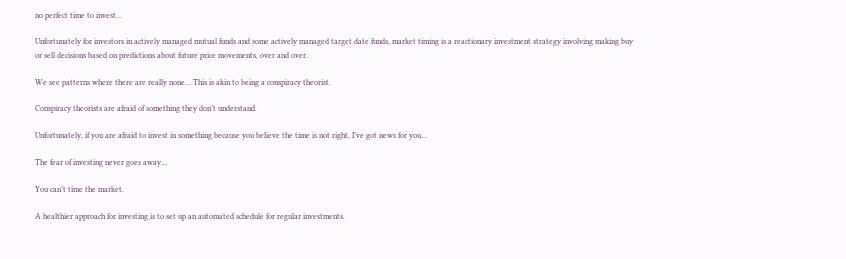no perfect time to invest…

Unfortunately for investors in actively managed mutual funds and some actively managed target date funds, market timing is a reactionary investment strategy involving making buy or sell decisions based on predictions about future price movements, over and over.

We see patterns where there are really none… This is akin to being a conspiracy theorist.

Conspiracy theorists are afraid of something they don’t understand.

Unfortunately, if you are afraid to invest in something because you believe the time is not right, I’ve got news for you…

The fear of investing never goes away…

You can’t time the market.

A healthier approach for investing is to set up an automated schedule for regular investments.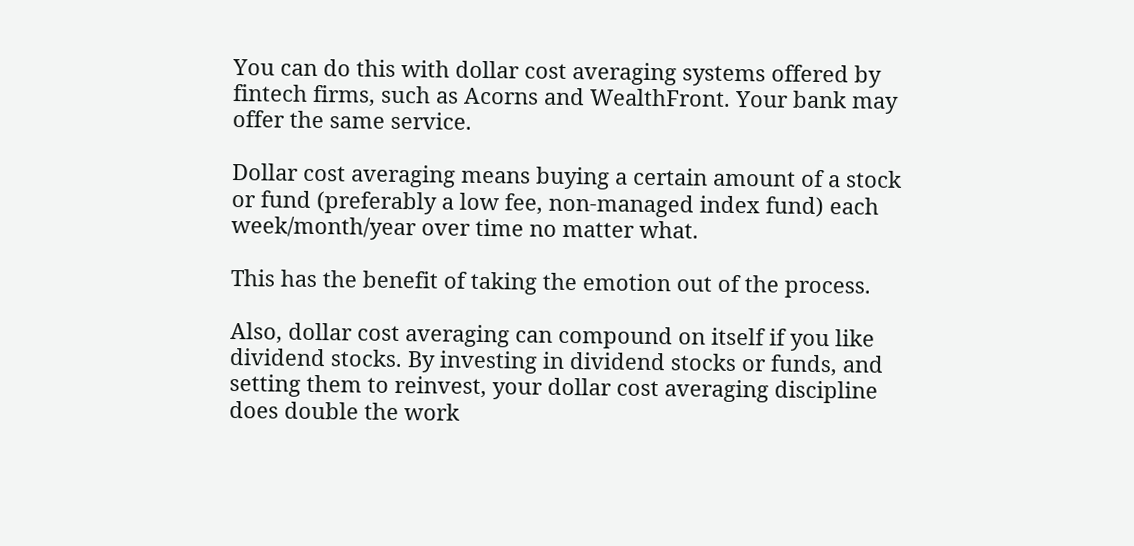You can do this with dollar cost averaging systems offered by fintech firms, such as Acorns and WealthFront. Your bank may offer the same service.

Dollar cost averaging means buying a certain amount of a stock or fund (preferably a low fee, non-managed index fund) each week/month/year over time no matter what.

This has the benefit of taking the emotion out of the process.

Also, dollar cost averaging can compound on itself if you like dividend stocks. By investing in dividend stocks or funds, and setting them to reinvest, your dollar cost averaging discipline does double the work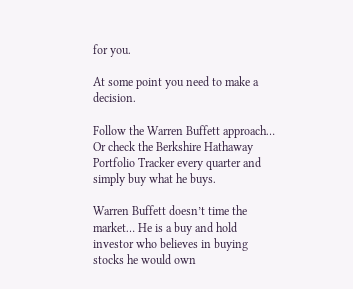for you.

At some point you need to make a decision.

Follow the Warren Buffett approach… Or check the Berkshire Hathaway Portfolio Tracker every quarter and simply buy what he buys.

Warren Buffett doesn’t time the market… He is a buy and hold investor who believes in buying stocks he would own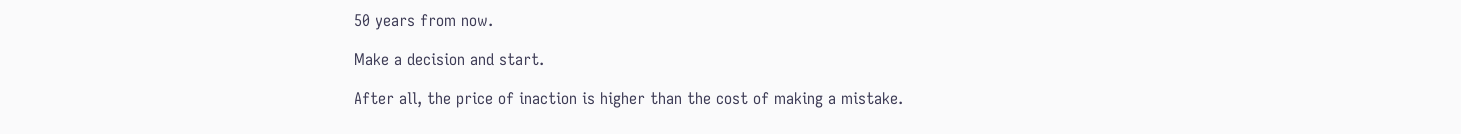50 years from now.

Make a decision and start.

After all, the price of inaction is higher than the cost of making a mistake.